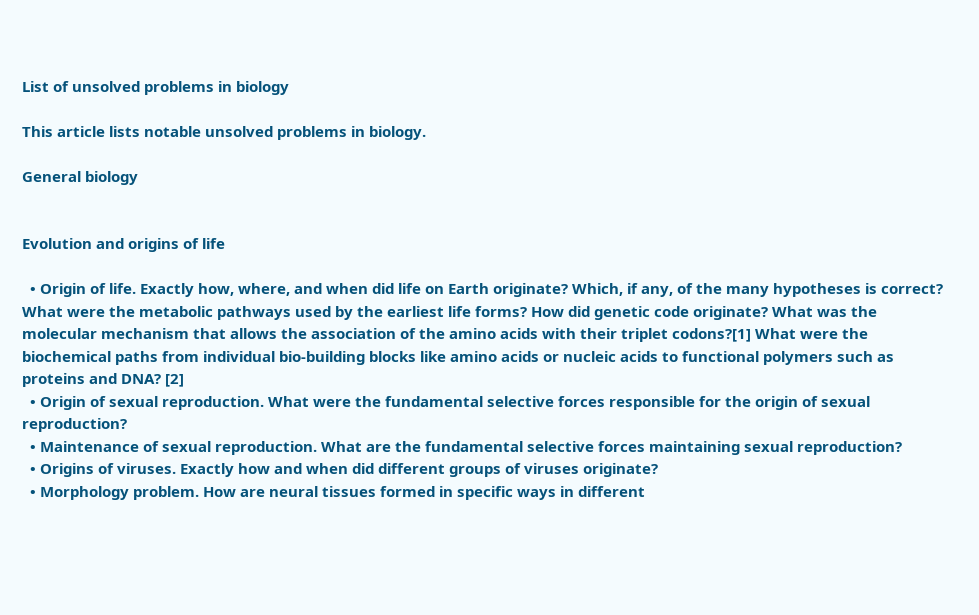List of unsolved problems in biology

This article lists notable unsolved problems in biology.

General biology


Evolution and origins of life

  • Origin of life. Exactly how, where, and when did life on Earth originate? Which, if any, of the many hypotheses is correct? What were the metabolic pathways used by the earliest life forms? How did genetic code originate? What was the molecular mechanism that allows the association of the amino acids with their triplet codons?[1] What were the biochemical paths from individual bio-building blocks like amino acids or nucleic acids to functional polymers such as proteins and DNA? [2]
  • Origin of sexual reproduction. What were the fundamental selective forces responsible for the origin of sexual reproduction?
  • Maintenance of sexual reproduction. What are the fundamental selective forces maintaining sexual reproduction?
  • Origins of viruses. Exactly how and when did different groups of viruses originate?
  • Morphology problem. How are neural tissues formed in specific ways in different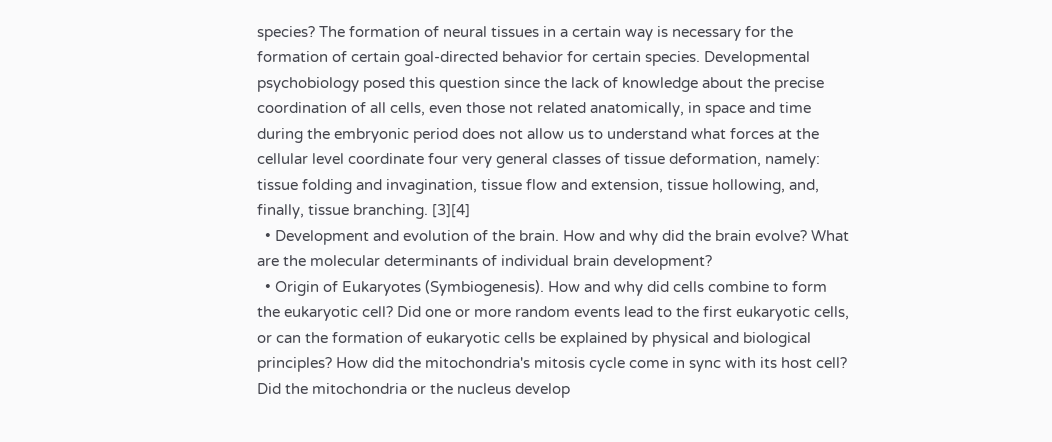species? The formation of neural tissues in a certain way is necessary for the formation of certain goal-directed behavior for certain species. Developmental psychobiology posed this question since the lack of knowledge about the precise coordination of all cells, even those not related anatomically, in space and time during the embryonic period does not allow us to understand what forces at the cellular level coordinate four very general classes of tissue deformation, namely: tissue folding and invagination, tissue flow and extension, tissue hollowing, and, finally, tissue branching. [3][4]
  • Development and evolution of the brain. How and why did the brain evolve? What are the molecular determinants of individual brain development?
  • Origin of Eukaryotes (Symbiogenesis). How and why did cells combine to form the eukaryotic cell? Did one or more random events lead to the first eukaryotic cells, or can the formation of eukaryotic cells be explained by physical and biological principles? How did the mitochondria's mitosis cycle come in sync with its host cell? Did the mitochondria or the nucleus develop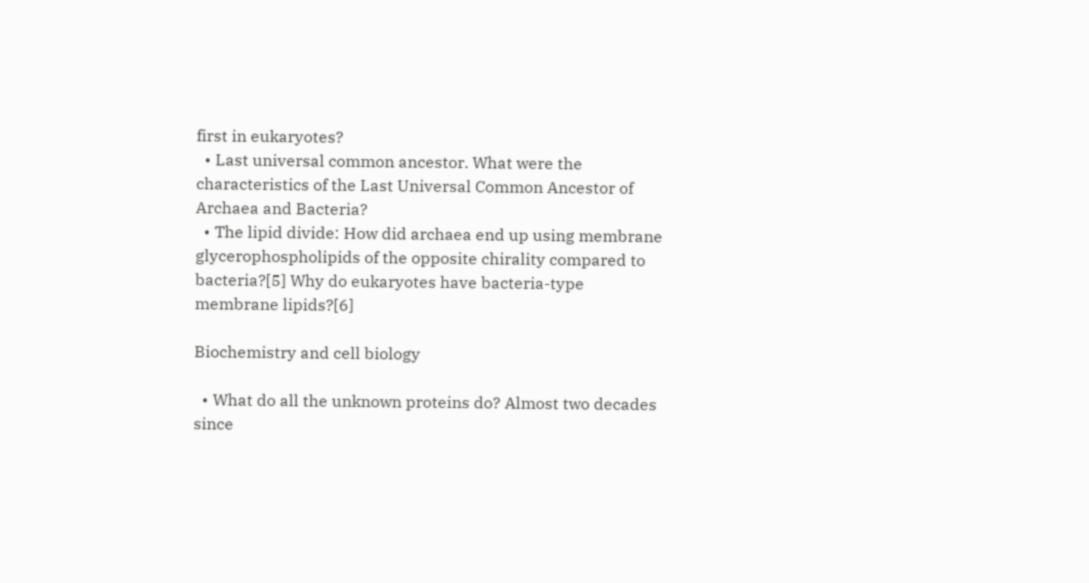first in eukaryotes?
  • Last universal common ancestor. What were the characteristics of the Last Universal Common Ancestor of Archaea and Bacteria?
  • The lipid divide: How did archaea end up using membrane glycerophospholipids of the opposite chirality compared to bacteria?[5] Why do eukaryotes have bacteria-type membrane lipids?[6]

Biochemistry and cell biology

  • What do all the unknown proteins do? Almost two decades since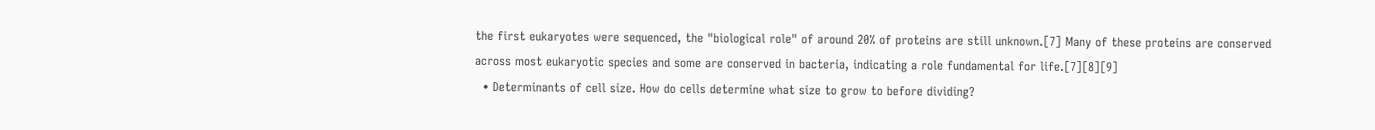the first eukaryotes were sequenced, the "biological role" of around 20% of proteins are still unknown.[7] Many of these proteins are conserved across most eukaryotic species and some are conserved in bacteria, indicating a role fundamental for life.[7][8][9]
  • Determinants of cell size. How do cells determine what size to grow to before dividing?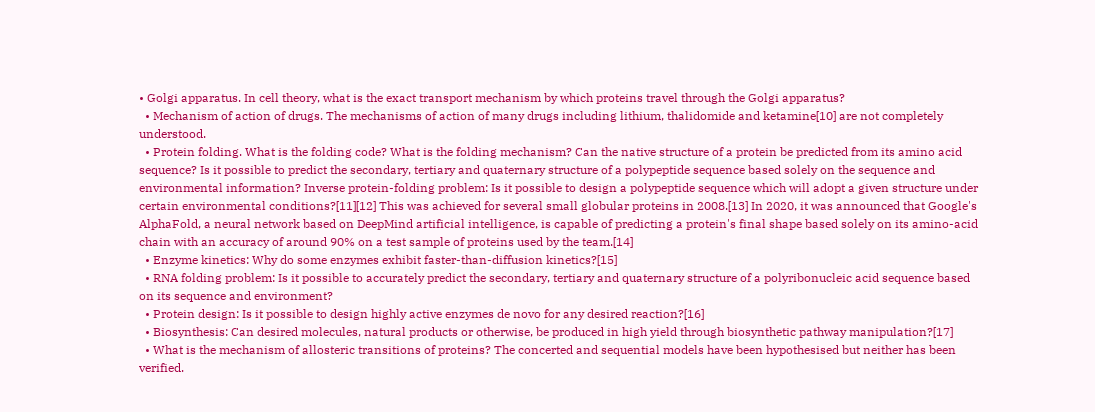• Golgi apparatus. In cell theory, what is the exact transport mechanism by which proteins travel through the Golgi apparatus?
  • Mechanism of action of drugs. The mechanisms of action of many drugs including lithium, thalidomide and ketamine[10] are not completely understood.
  • Protein folding. What is the folding code? What is the folding mechanism? Can the native structure of a protein be predicted from its amino acid sequence? Is it possible to predict the secondary, tertiary and quaternary structure of a polypeptide sequence based solely on the sequence and environmental information? Inverse protein-folding problem: Is it possible to design a polypeptide sequence which will adopt a given structure under certain environmental conditions?[11][12] This was achieved for several small globular proteins in 2008.[13] In 2020, it was announced that Google's AlphaFold, a neural network based on DeepMind artificial intelligence, is capable of predicting a protein's final shape based solely on its amino-acid chain with an accuracy of around 90% on a test sample of proteins used by the team.[14]
  • Enzyme kinetics: Why do some enzymes exhibit faster-than-diffusion kinetics?[15]
  • RNA folding problem: Is it possible to accurately predict the secondary, tertiary and quaternary structure of a polyribonucleic acid sequence based on its sequence and environment?
  • Protein design: Is it possible to design highly active enzymes de novo for any desired reaction?[16]
  • Biosynthesis: Can desired molecules, natural products or otherwise, be produced in high yield through biosynthetic pathway manipulation?[17]
  • What is the mechanism of allosteric transitions of proteins? The concerted and sequential models have been hypothesised but neither has been verified.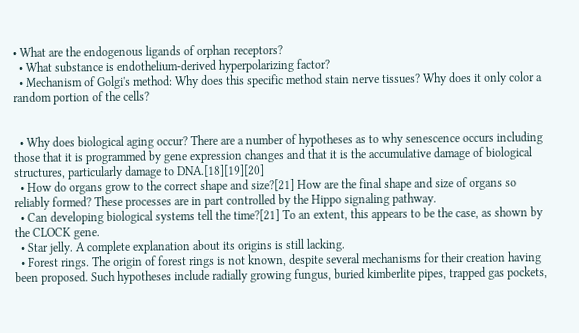• What are the endogenous ligands of orphan receptors?
  • What substance is endothelium-derived hyperpolarizing factor?
  • Mechanism of Golgi's method: Why does this specific method stain nerve tissues? Why does it only color a random portion of the cells?


  • Why does biological aging occur? There are a number of hypotheses as to why senescence occurs including those that it is programmed by gene expression changes and that it is the accumulative damage of biological structures, particularly damage to DNA.[18][19][20]
  • How do organs grow to the correct shape and size?[21] How are the final shape and size of organs so reliably formed? These processes are in part controlled by the Hippo signaling pathway.
  • Can developing biological systems tell the time?[21] To an extent, this appears to be the case, as shown by the CLOCK gene.
  • Star jelly. A complete explanation about its origins is still lacking.
  • Forest rings. The origin of forest rings is not known, despite several mechanisms for their creation having been proposed. Such hypotheses include radially growing fungus, buried kimberlite pipes, trapped gas pockets,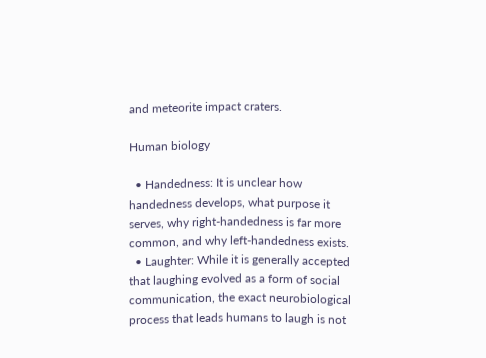and meteorite impact craters.

Human biology

  • Handedness: It is unclear how handedness develops, what purpose it serves, why right-handedness is far more common, and why left-handedness exists.
  • Laughter: While it is generally accepted that laughing evolved as a form of social communication, the exact neurobiological process that leads humans to laugh is not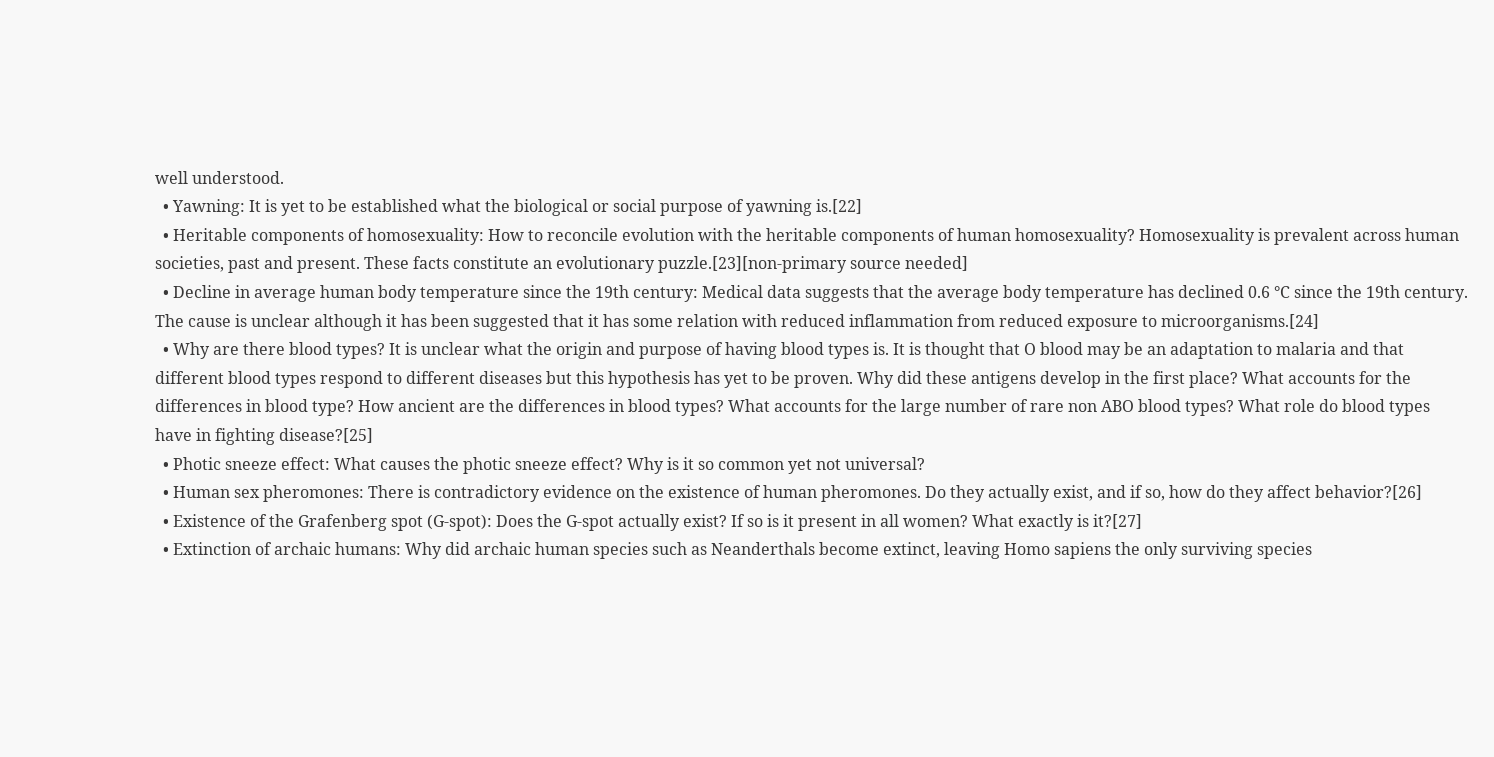well understood.
  • Yawning: It is yet to be established what the biological or social purpose of yawning is.[22]
  • Heritable components of homosexuality: How to reconcile evolution with the heritable components of human homosexuality? Homosexuality is prevalent across human societies, past and present. These facts constitute an evolutionary puzzle.[23][non-primary source needed]
  • Decline in average human body temperature since the 19th century: Medical data suggests that the average body temperature has declined 0.6 °C since the 19th century. The cause is unclear although it has been suggested that it has some relation with reduced inflammation from reduced exposure to microorganisms.[24]
  • Why are there blood types? It is unclear what the origin and purpose of having blood types is. It is thought that O blood may be an adaptation to malaria and that different blood types respond to different diseases but this hypothesis has yet to be proven. Why did these antigens develop in the first place? What accounts for the differences in blood type? How ancient are the differences in blood types? What accounts for the large number of rare non ABO blood types? What role do blood types have in fighting disease?[25]
  • Photic sneeze effect: What causes the photic sneeze effect? Why is it so common yet not universal?
  • Human sex pheromones: There is contradictory evidence on the existence of human pheromones. Do they actually exist, and if so, how do they affect behavior?[26]
  • Existence of the Grafenberg spot (G-spot): Does the G-spot actually exist? If so is it present in all women? What exactly is it?[27]
  • Extinction of archaic humans: Why did archaic human species such as Neanderthals become extinct, leaving Homo sapiens the only surviving species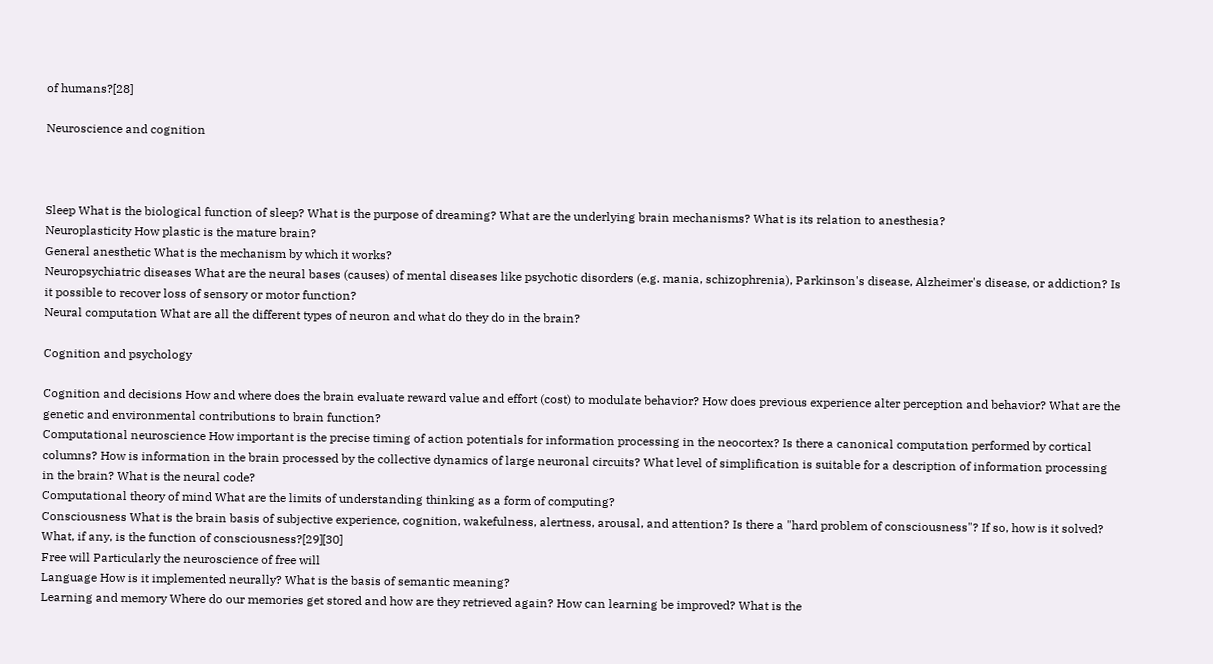of humans?[28]

Neuroscience and cognition



Sleep What is the biological function of sleep? What is the purpose of dreaming? What are the underlying brain mechanisms? What is its relation to anesthesia?
Neuroplasticity How plastic is the mature brain?
General anesthetic What is the mechanism by which it works?
Neuropsychiatric diseases What are the neural bases (causes) of mental diseases like psychotic disorders (e.g. mania, schizophrenia), Parkinson's disease, Alzheimer's disease, or addiction? Is it possible to recover loss of sensory or motor function?
Neural computation What are all the different types of neuron and what do they do in the brain?

Cognition and psychology

Cognition and decisions How and where does the brain evaluate reward value and effort (cost) to modulate behavior? How does previous experience alter perception and behavior? What are the genetic and environmental contributions to brain function?
Computational neuroscience How important is the precise timing of action potentials for information processing in the neocortex? Is there a canonical computation performed by cortical columns? How is information in the brain processed by the collective dynamics of large neuronal circuits? What level of simplification is suitable for a description of information processing in the brain? What is the neural code?
Computational theory of mind What are the limits of understanding thinking as a form of computing?
Consciousness What is the brain basis of subjective experience, cognition, wakefulness, alertness, arousal, and attention? Is there a "hard problem of consciousness"? If so, how is it solved? What, if any, is the function of consciousness?[29][30]
Free will Particularly the neuroscience of free will
Language How is it implemented neurally? What is the basis of semantic meaning?
Learning and memory Where do our memories get stored and how are they retrieved again? How can learning be improved? What is the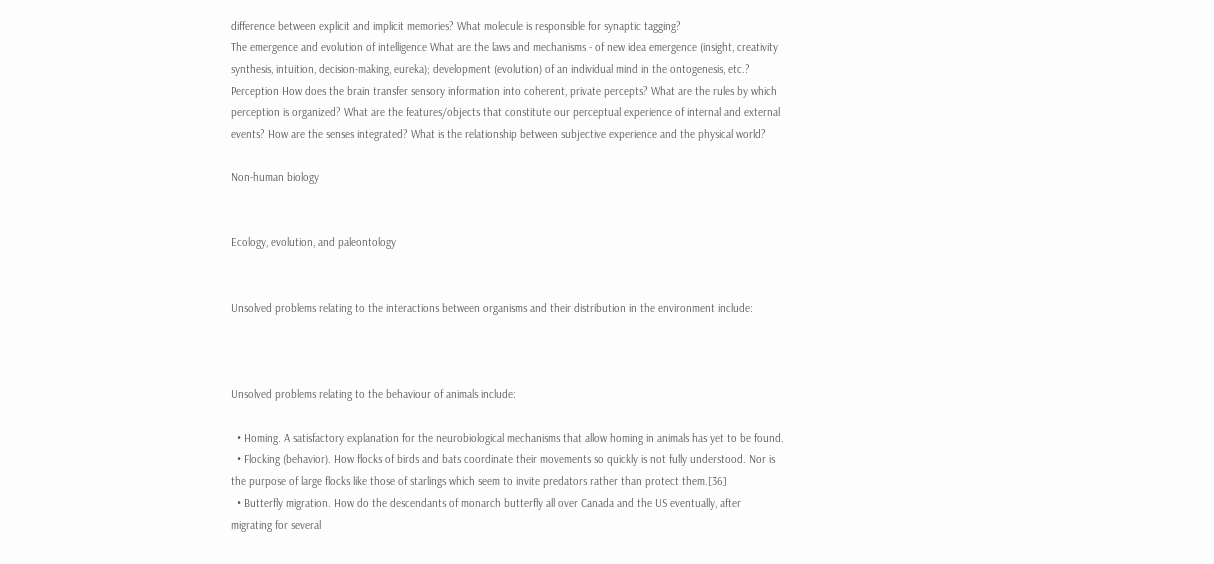difference between explicit and implicit memories? What molecule is responsible for synaptic tagging?
The emergence and evolution of intelligence What are the laws and mechanisms - of new idea emergence (insight, creativity synthesis, intuition, decision-making, eureka); development (evolution) of an individual mind in the ontogenesis, etc.?
Perception How does the brain transfer sensory information into coherent, private percepts? What are the rules by which perception is organized? What are the features/objects that constitute our perceptual experience of internal and external events? How are the senses integrated? What is the relationship between subjective experience and the physical world?

Non-human biology


Ecology, evolution, and paleontology


Unsolved problems relating to the interactions between organisms and their distribution in the environment include:



Unsolved problems relating to the behaviour of animals include:

  • Homing. A satisfactory explanation for the neurobiological mechanisms that allow homing in animals has yet to be found.
  • Flocking (behavior). How flocks of birds and bats coordinate their movements so quickly is not fully understood. Nor is the purpose of large flocks like those of starlings which seem to invite predators rather than protect them.[36]
  • Butterfly migration. How do the descendants of monarch butterfly all over Canada and the US eventually, after migrating for several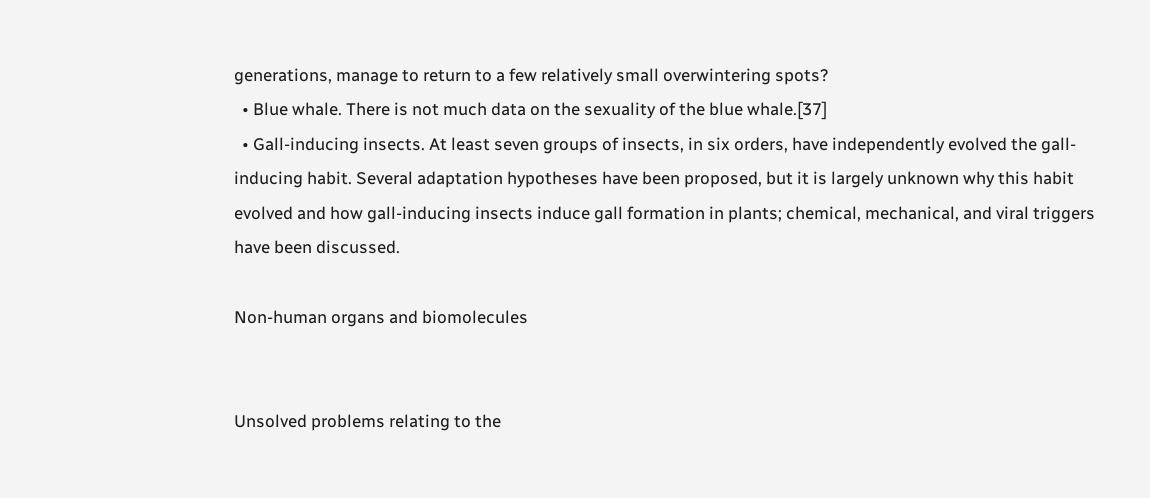generations, manage to return to a few relatively small overwintering spots?
  • Blue whale. There is not much data on the sexuality of the blue whale.[37]
  • Gall-inducing insects. At least seven groups of insects, in six orders, have independently evolved the gall-inducing habit. Several adaptation hypotheses have been proposed, but it is largely unknown why this habit evolved and how gall-inducing insects induce gall formation in plants; chemical, mechanical, and viral triggers have been discussed.

Non-human organs and biomolecules


Unsolved problems relating to the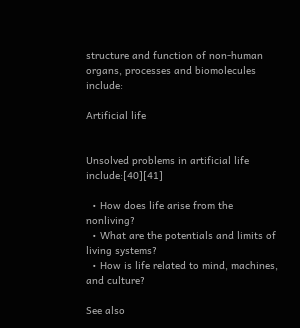structure and function of non-human organs, processes and biomolecules include:

Artificial life


Unsolved problems in artificial life include:[40][41]

  • How does life arise from the nonliving?
  • What are the potentials and limits of living systems?
  • How is life related to mind, machines, and culture?

See also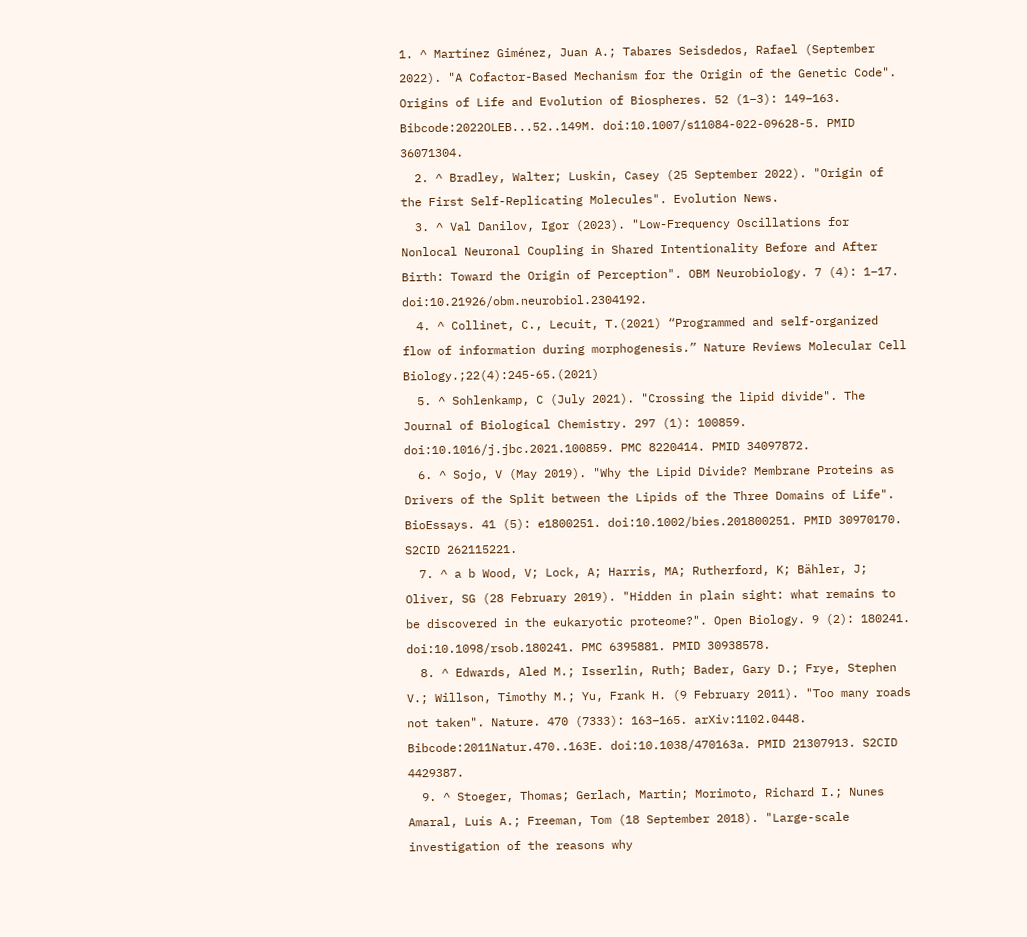1. ^ Martínez Giménez, Juan A.; Tabares Seisdedos, Rafael (September 2022). "A Cofactor-Based Mechanism for the Origin of the Genetic Code". Origins of Life and Evolution of Biospheres. 52 (1–3): 149–163. Bibcode:2022OLEB...52..149M. doi:10.1007/s11084-022-09628-5. PMID 36071304.
  2. ^ Bradley, Walter; Luskin, Casey (25 September 2022). "Origin of the First Self-Replicating Molecules". Evolution News.
  3. ^ Val Danilov, Igor (2023). "Low-Frequency Oscillations for Nonlocal Neuronal Coupling in Shared Intentionality Before and After Birth: Toward the Origin of Perception". OBM Neurobiology. 7 (4): 1–17. doi:10.21926/obm.neurobiol.2304192.
  4. ^ Collinet, C., Lecuit, T.(2021) “Programmed and self-organized flow of information during morphogenesis.” Nature Reviews Molecular Cell Biology.;22(4):245-65.(2021)
  5. ^ Sohlenkamp, C (July 2021). "Crossing the lipid divide". The Journal of Biological Chemistry. 297 (1): 100859. doi:10.1016/j.jbc.2021.100859. PMC 8220414. PMID 34097872.
  6. ^ Sojo, V (May 2019). "Why the Lipid Divide? Membrane Proteins as Drivers of the Split between the Lipids of the Three Domains of Life". BioEssays. 41 (5): e1800251. doi:10.1002/bies.201800251. PMID 30970170. S2CID 262115221.
  7. ^ a b Wood, V; Lock, A; Harris, MA; Rutherford, K; Bähler, J; Oliver, SG (28 February 2019). "Hidden in plain sight: what remains to be discovered in the eukaryotic proteome?". Open Biology. 9 (2): 180241. doi:10.1098/rsob.180241. PMC 6395881. PMID 30938578.
  8. ^ Edwards, Aled M.; Isserlin, Ruth; Bader, Gary D.; Frye, Stephen V.; Willson, Timothy M.; Yu, Frank H. (9 February 2011). "Too many roads not taken". Nature. 470 (7333): 163–165. arXiv:1102.0448. Bibcode:2011Natur.470..163E. doi:10.1038/470163a. PMID 21307913. S2CID 4429387.
  9. ^ Stoeger, Thomas; Gerlach, Martin; Morimoto, Richard I.; Nunes Amaral, Luís A.; Freeman, Tom (18 September 2018). "Large-scale investigation of the reasons why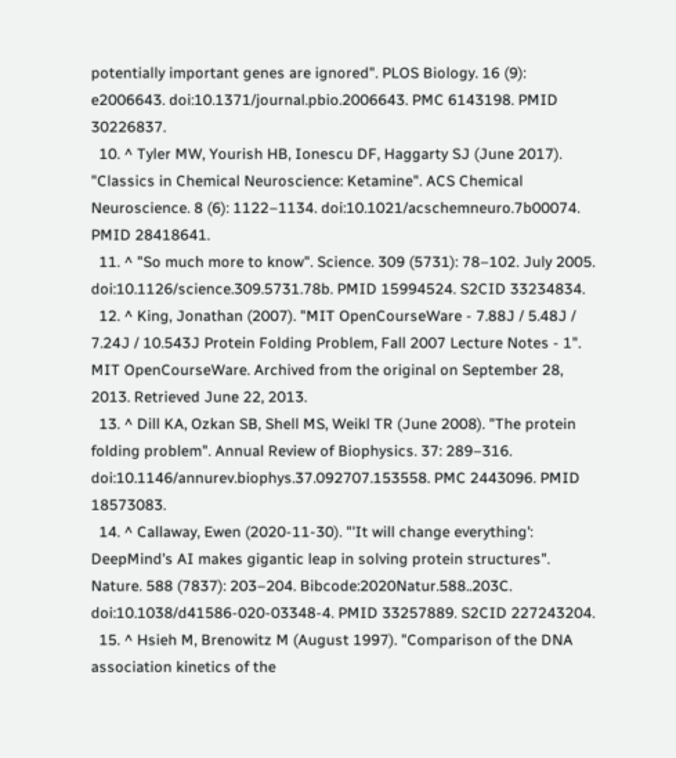potentially important genes are ignored". PLOS Biology. 16 (9): e2006643. doi:10.1371/journal.pbio.2006643. PMC 6143198. PMID 30226837.
  10. ^ Tyler MW, Yourish HB, Ionescu DF, Haggarty SJ (June 2017). "Classics in Chemical Neuroscience: Ketamine". ACS Chemical Neuroscience. 8 (6): 1122–1134. doi:10.1021/acschemneuro.7b00074. PMID 28418641.
  11. ^ "So much more to know". Science. 309 (5731): 78–102. July 2005. doi:10.1126/science.309.5731.78b. PMID 15994524. S2CID 33234834.
  12. ^ King, Jonathan (2007). "MIT OpenCourseWare - 7.88J / 5.48J / 7.24J / 10.543J Protein Folding Problem, Fall 2007 Lecture Notes - 1". MIT OpenCourseWare. Archived from the original on September 28, 2013. Retrieved June 22, 2013.
  13. ^ Dill KA, Ozkan SB, Shell MS, Weikl TR (June 2008). "The protein folding problem". Annual Review of Biophysics. 37: 289–316. doi:10.1146/annurev.biophys.37.092707.153558. PMC 2443096. PMID 18573083.
  14. ^ Callaway, Ewen (2020-11-30). "'It will change everything': DeepMind's AI makes gigantic leap in solving protein structures". Nature. 588 (7837): 203–204. Bibcode:2020Natur.588..203C. doi:10.1038/d41586-020-03348-4. PMID 33257889. S2CID 227243204.
  15. ^ Hsieh M, Brenowitz M (August 1997). "Comparison of the DNA association kinetics of the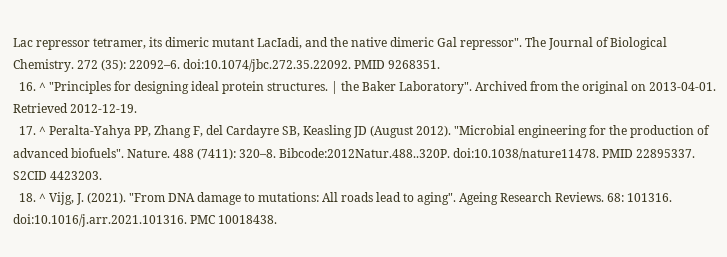Lac repressor tetramer, its dimeric mutant LacIadi, and the native dimeric Gal repressor". The Journal of Biological Chemistry. 272 (35): 22092–6. doi:10.1074/jbc.272.35.22092. PMID 9268351.
  16. ^ "Principles for designing ideal protein structures. | the Baker Laboratory". Archived from the original on 2013-04-01. Retrieved 2012-12-19.
  17. ^ Peralta-Yahya PP, Zhang F, del Cardayre SB, Keasling JD (August 2012). "Microbial engineering for the production of advanced biofuels". Nature. 488 (7411): 320–8. Bibcode:2012Natur.488..320P. doi:10.1038/nature11478. PMID 22895337. S2CID 4423203.
  18. ^ Vijg, J. (2021). "From DNA damage to mutations: All roads lead to aging". Ageing Research Reviews. 68: 101316. doi:10.1016/j.arr.2021.101316. PMC 10018438.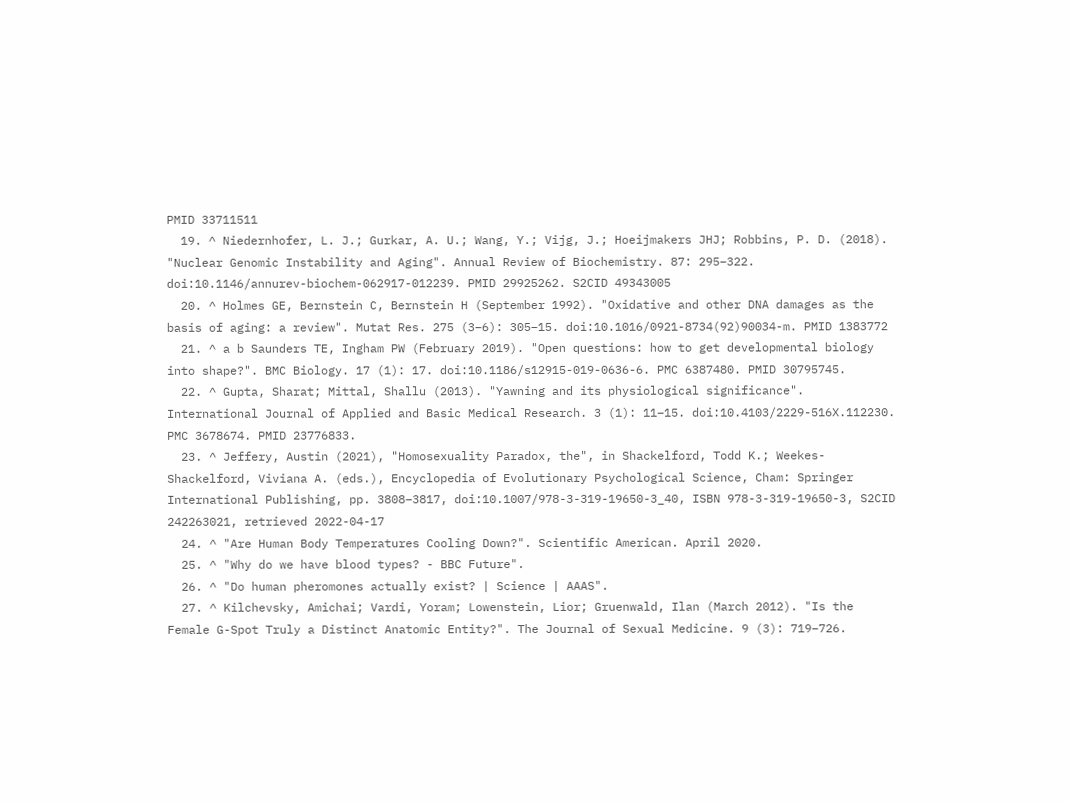PMID 33711511
  19. ^ Niedernhofer, L. J.; Gurkar, A. U.; Wang, Y.; Vijg, J.; Hoeijmakers JHJ; Robbins, P. D. (2018). "Nuclear Genomic Instability and Aging". Annual Review of Biochemistry. 87: 295–322. doi:10.1146/annurev-biochem-062917-012239. PMID 29925262. S2CID 49343005
  20. ^ Holmes GE, Bernstein C, Bernstein H (September 1992). "Oxidative and other DNA damages as the basis of aging: a review". Mutat Res. 275 (3–6): 305–15. doi:10.1016/0921-8734(92)90034-m. PMID 1383772
  21. ^ a b Saunders TE, Ingham PW (February 2019). "Open questions: how to get developmental biology into shape?". BMC Biology. 17 (1): 17. doi:10.1186/s12915-019-0636-6. PMC 6387480. PMID 30795745.
  22. ^ Gupta, Sharat; Mittal, Shallu (2013). "Yawning and its physiological significance". International Journal of Applied and Basic Medical Research. 3 (1): 11–15. doi:10.4103/2229-516X.112230. PMC 3678674. PMID 23776833.
  23. ^ Jeffery, Austin (2021), "Homosexuality Paradox, the", in Shackelford, Todd K.; Weekes-Shackelford, Viviana A. (eds.), Encyclopedia of Evolutionary Psychological Science, Cham: Springer International Publishing, pp. 3808–3817, doi:10.1007/978-3-319-19650-3_40, ISBN 978-3-319-19650-3, S2CID 242263021, retrieved 2022-04-17
  24. ^ "Are Human Body Temperatures Cooling Down?". Scientific American. April 2020.
  25. ^ "Why do we have blood types? - BBC Future".
  26. ^ "Do human pheromones actually exist? | Science | AAAS".
  27. ^ Kilchevsky, Amichai; Vardi, Yoram; Lowenstein, Lior; Gruenwald, Ilan (March 2012). "Is the Female G-Spot Truly a Distinct Anatomic Entity?". The Journal of Sexual Medicine. 9 (3): 719–726.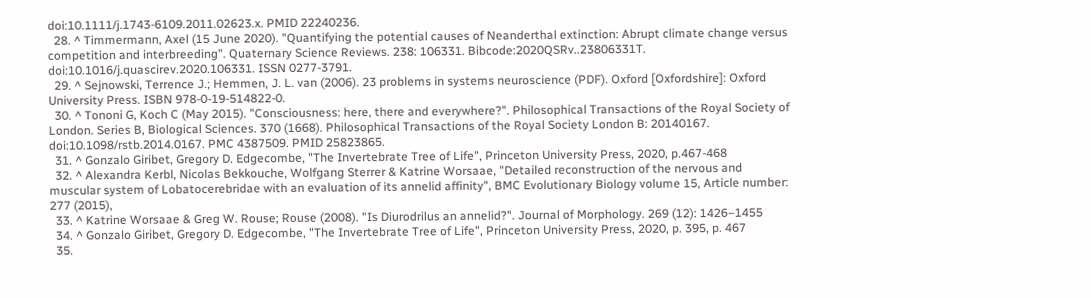doi:10.1111/j.1743-6109.2011.02623.x. PMID 22240236.
  28. ^ Timmermann, Axel (15 June 2020). "Quantifying the potential causes of Neanderthal extinction: Abrupt climate change versus competition and interbreeding". Quaternary Science Reviews. 238: 106331. Bibcode:2020QSRv..23806331T. doi:10.1016/j.quascirev.2020.106331. ISSN 0277-3791.
  29. ^ Sejnowski, Terrence J.; Hemmen, J. L. van (2006). 23 problems in systems neuroscience (PDF). Oxford [Oxfordshire]: Oxford University Press. ISBN 978-0-19-514822-0.
  30. ^ Tononi G, Koch C (May 2015). "Consciousness: here, there and everywhere?". Philosophical Transactions of the Royal Society of London. Series B, Biological Sciences. 370 (1668). Philosophical Transactions of the Royal Society London B: 20140167. doi:10.1098/rstb.2014.0167. PMC 4387509. PMID 25823865.
  31. ^ Gonzalo Giribet, Gregory D. Edgecombe, "The Invertebrate Tree of Life", Princeton University Press, 2020, p.467-468
  32. ^ Alexandra Kerbl, Nicolas Bekkouche, Wolfgang Sterrer & Katrine Worsaae, "Detailed reconstruction of the nervous and muscular system of Lobatocerebridae with an evaluation of its annelid affinity", BMC Evolutionary Biology volume 15, Article number: 277 (2015),
  33. ^ Katrine Worsaae & Greg W. Rouse; Rouse (2008). "Is Diurodrilus an annelid?". Journal of Morphology. 269 (12): 1426–1455
  34. ^ Gonzalo Giribet, Gregory D. Edgecombe, "The Invertebrate Tree of Life", Princeton University Press, 2020, p. 395, p. 467
  35.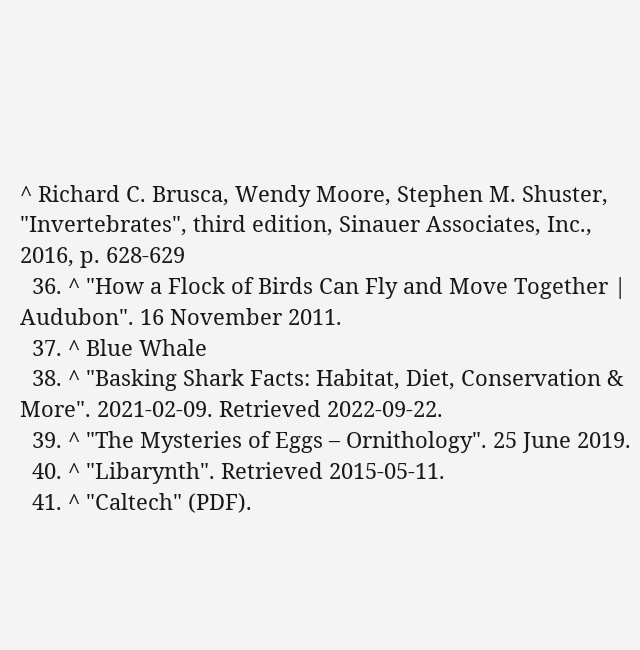^ Richard C. Brusca, Wendy Moore, Stephen M. Shuster, "Invertebrates", third edition, Sinauer Associates, Inc., 2016, p. 628-629
  36. ^ "How a Flock of Birds Can Fly and Move Together | Audubon". 16 November 2011.
  37. ^ Blue Whale
  38. ^ "Basking Shark Facts: Habitat, Diet, Conservation & More". 2021-02-09. Retrieved 2022-09-22.
  39. ^ "The Mysteries of Eggs – Ornithology". 25 June 2019.
  40. ^ "Libarynth". Retrieved 2015-05-11.
  41. ^ "Caltech" (PDF).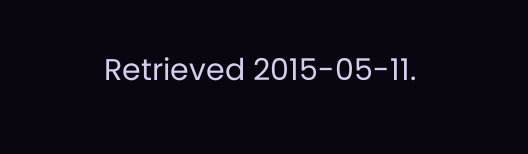Retrieved 2015-05-11.